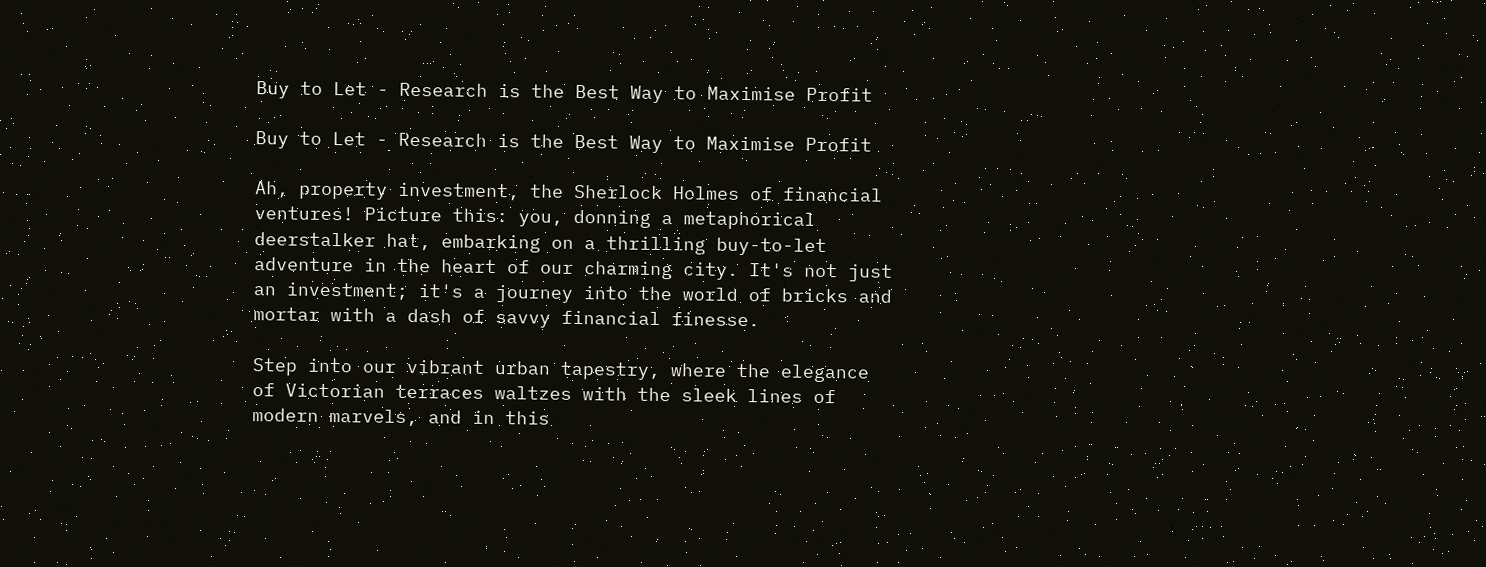Buy to Let - Research is the Best Way to Maximise Profit

Buy to Let - Research is the Best Way to Maximise Profit

Ah, property investment, the Sherlock Holmes of financial ventures! Picture this: you, donning a metaphorical deerstalker hat, embarking on a thrilling buy-to-let adventure in the heart of our charming city. It's not just an investment; it's a journey into the world of bricks and mortar with a dash of savvy financial finesse.

Step into our vibrant urban tapestry, where the elegance of Victorian terraces waltzes with the sleek lines of modern marvels, and in this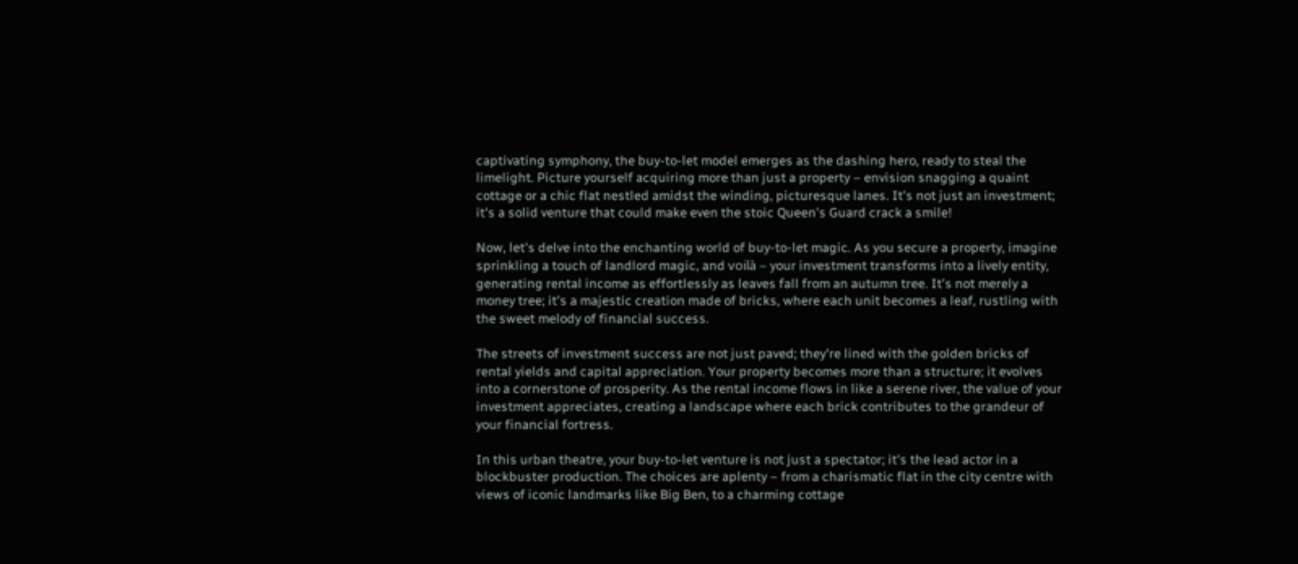captivating symphony, the buy-to-let model emerges as the dashing hero, ready to steal the limelight. Picture yourself acquiring more than just a property – envision snagging a quaint cottage or a chic flat nestled amidst the winding, picturesque lanes. It's not just an investment; it's a solid venture that could make even the stoic Queen's Guard crack a smile!

Now, let's delve into the enchanting world of buy-to-let magic. As you secure a property, imagine sprinkling a touch of landlord magic, and voilà – your investment transforms into a lively entity, generating rental income as effortlessly as leaves fall from an autumn tree. It's not merely a money tree; it's a majestic creation made of bricks, where each unit becomes a leaf, rustling with the sweet melody of financial success.

The streets of investment success are not just paved; they're lined with the golden bricks of rental yields and capital appreciation. Your property becomes more than a structure; it evolves into a cornerstone of prosperity. As the rental income flows in like a serene river, the value of your investment appreciates, creating a landscape where each brick contributes to the grandeur of your financial fortress.

In this urban theatre, your buy-to-let venture is not just a spectator; it's the lead actor in a blockbuster production. The choices are aplenty – from a charismatic flat in the city centre with views of iconic landmarks like Big Ben, to a charming cottage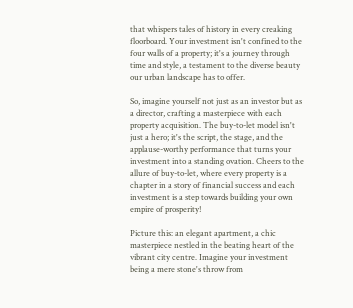that whispers tales of history in every creaking floorboard. Your investment isn't confined to the four walls of a property; it's a journey through time and style, a testament to the diverse beauty our urban landscape has to offer.

So, imagine yourself not just as an investor but as a director, crafting a masterpiece with each property acquisition. The buy-to-let model isn't just a hero; it's the script, the stage, and the applause-worthy performance that turns your investment into a standing ovation. Cheers to the allure of buy-to-let, where every property is a chapter in a story of financial success and each investment is a step towards building your own empire of prosperity!

Picture this: an elegant apartment, a chic masterpiece nestled in the beating heart of the vibrant city centre. Imagine your investment being a mere stone's throw from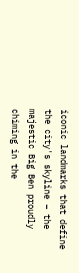iconic landmarks that define the city's skyline – the majestic Big Ben proudly chiming in the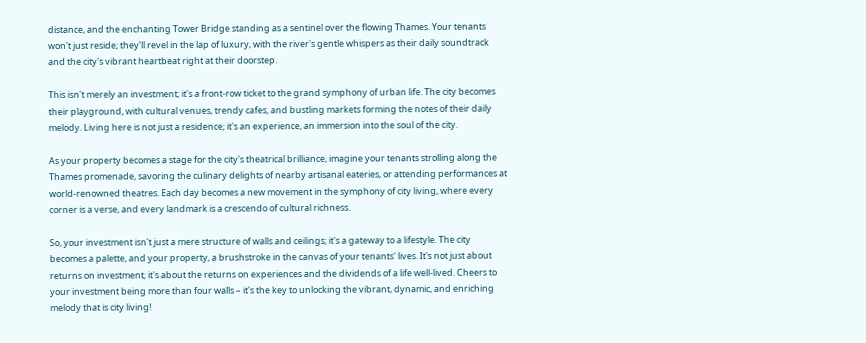distance, and the enchanting Tower Bridge standing as a sentinel over the flowing Thames. Your tenants won't just reside; they'll revel in the lap of luxury, with the river's gentle whispers as their daily soundtrack and the city's vibrant heartbeat right at their doorstep.

This isn't merely an investment; it's a front-row ticket to the grand symphony of urban life. The city becomes their playground, with cultural venues, trendy cafes, and bustling markets forming the notes of their daily melody. Living here is not just a residence; it's an experience, an immersion into the soul of the city.

As your property becomes a stage for the city's theatrical brilliance, imagine your tenants strolling along the Thames promenade, savoring the culinary delights of nearby artisanal eateries, or attending performances at world-renowned theatres. Each day becomes a new movement in the symphony of city living, where every corner is a verse, and every landmark is a crescendo of cultural richness.

So, your investment isn't just a mere structure of walls and ceilings; it's a gateway to a lifestyle. The city becomes a palette, and your property, a brushstroke in the canvas of your tenants' lives. It's not just about returns on investment; it's about the returns on experiences and the dividends of a life well-lived. Cheers to your investment being more than four walls – it's the key to unlocking the vibrant, dynamic, and enriching melody that is city living!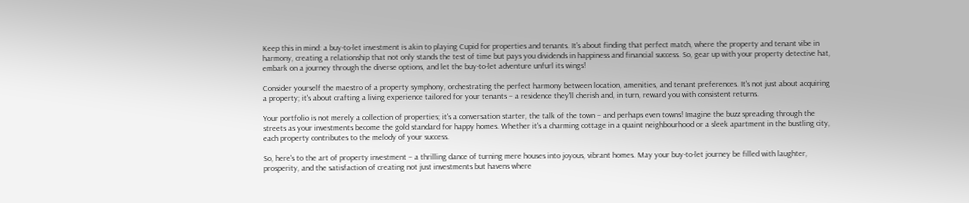Keep this in mind: a buy-to-let investment is akin to playing Cupid for properties and tenants. It's about finding that perfect match, where the property and tenant vibe in harmony, creating a relationship that not only stands the test of time but pays you dividends in happiness and financial success. So, gear up with your property detective hat, embark on a journey through the diverse options, and let the buy-to-let adventure unfurl its wings!

Consider yourself the maestro of a property symphony, orchestrating the perfect harmony between location, amenities, and tenant preferences. It's not just about acquiring a property; it's about crafting a living experience tailored for your tenants – a residence they'll cherish and, in turn, reward you with consistent returns.

Your portfolio is not merely a collection of properties; it's a conversation starter, the talk of the town – and perhaps even towns! Imagine the buzz spreading through the streets as your investments become the gold standard for happy homes. Whether it's a charming cottage in a quaint neighbourhood or a sleek apartment in the bustling city, each property contributes to the melody of your success.

So, here's to the art of property investment – a thrilling dance of turning mere houses into joyous, vibrant homes. May your buy-to-let journey be filled with laughter, prosperity, and the satisfaction of creating not just investments but havens where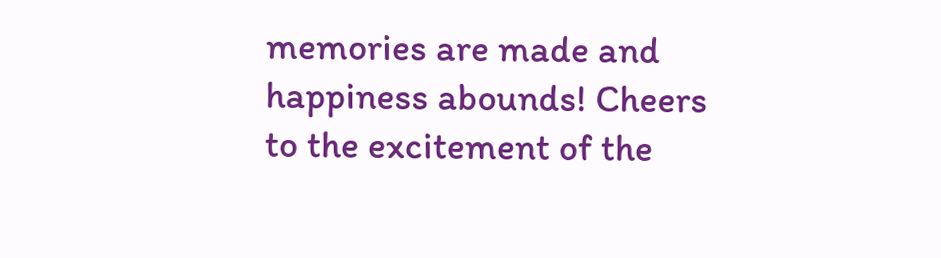memories are made and happiness abounds! Cheers to the excitement of the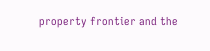property frontier and the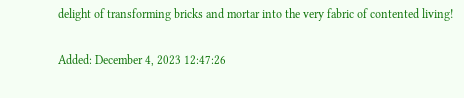delight of transforming bricks and mortar into the very fabric of contented living!

Added: December 4, 2023 12:47:26